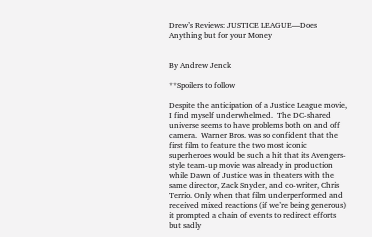Drew’s Reviews: JUSTICE LEAGUE—Does Anything but for your Money


By Andrew Jenck

**Spoilers to follow

Despite the anticipation of a Justice League movie, I find myself underwhelmed.  The DC-shared universe seems to have problems both on and off camera.  Warner Bros. was so confident that the first film to feature the two most iconic superheroes would be such a hit that its Avengers-style team-up movie was already in production while Dawn of Justice was in theaters with the same director, Zack Snyder, and co-writer, Chris Terrio. Only when that film underperformed and received mixed reactions (if we’re being generous) it prompted a chain of events to redirect efforts but sadly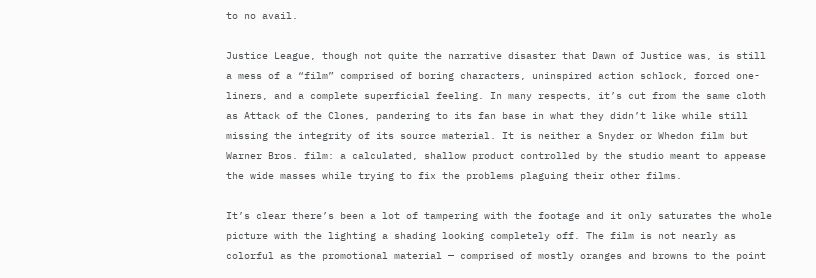to no avail.

Justice League, though not quite the narrative disaster that Dawn of Justice was, is still a mess of a “film” comprised of boring characters, uninspired action schlock, forced one-liners, and a complete superficial feeling. In many respects, it’s cut from the same cloth as Attack of the Clones, pandering to its fan base in what they didn’t like while still missing the integrity of its source material. It is neither a Snyder or Whedon film but Warner Bros. film: a calculated, shallow product controlled by the studio meant to appease the wide masses while trying to fix the problems plaguing their other films.

It’s clear there’s been a lot of tampering with the footage and it only saturates the whole picture with the lighting a shading looking completely off. The film is not nearly as colorful as the promotional material — comprised of mostly oranges and browns to the point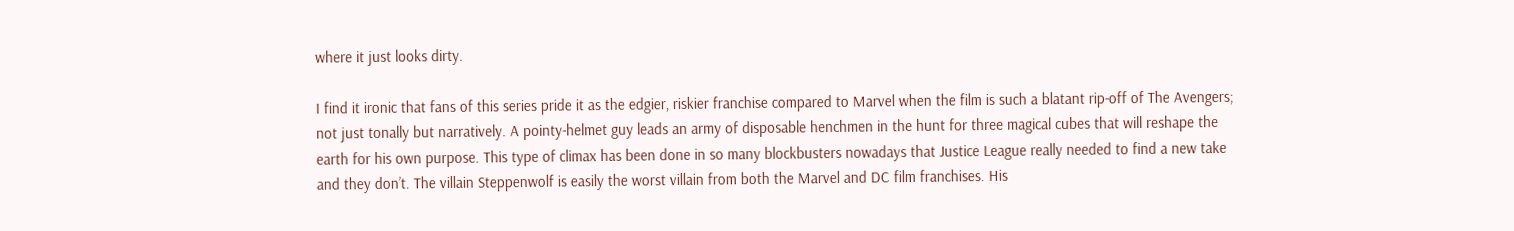where it just looks dirty.

I find it ironic that fans of this series pride it as the edgier, riskier franchise compared to Marvel when the film is such a blatant rip-off of The Avengers; not just tonally but narratively. A pointy-helmet guy leads an army of disposable henchmen in the hunt for three magical cubes that will reshape the earth for his own purpose. This type of climax has been done in so many blockbusters nowadays that Justice League really needed to find a new take and they don’t. The villain Steppenwolf is easily the worst villain from both the Marvel and DC film franchises. His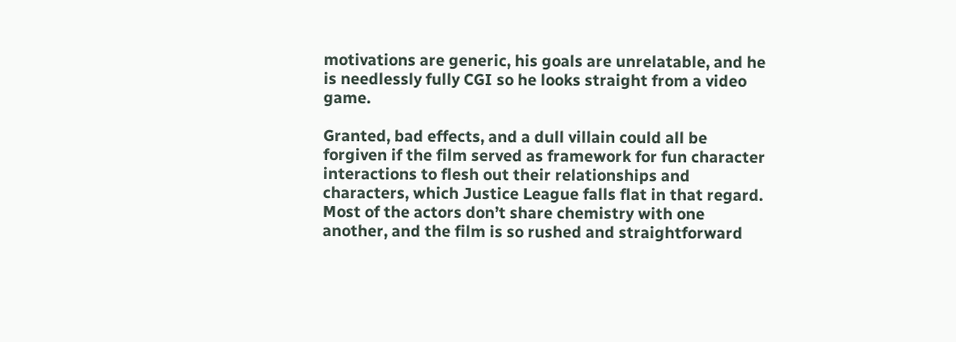motivations are generic, his goals are unrelatable, and he is needlessly fully CGI so he looks straight from a video game.

Granted, bad effects, and a dull villain could all be forgiven if the film served as framework for fun character interactions to flesh out their relationships and characters, which Justice League falls flat in that regard. Most of the actors don’t share chemistry with one another, and the film is so rushed and straightforward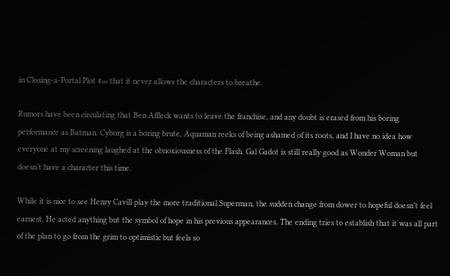in Closing-a-Portal Plot #∞ that it never allows the characters to breathe.

Rumors have been circulating that Ben Affleck wants to leave the franchise, and any doubt is erased from his boring performance as Batman. Cyborg is a boring brute, Aquaman reeks of being ashamed of its roots, and I have no idea how everyone at my screening laughed at the obnoxiousness of the Flash. Gal Gadot is still really good as Wonder Woman but doesn’t have a character this time.

While it is nice to see Henry Cavill play the more traditional Superman, the sudden change from dower to hopeful doesn’t feel earnest. He acted anything but the symbol of hope in his previous appearances. The ending tries to establish that it was all part of the plan to go from the grim to optimistic but feels so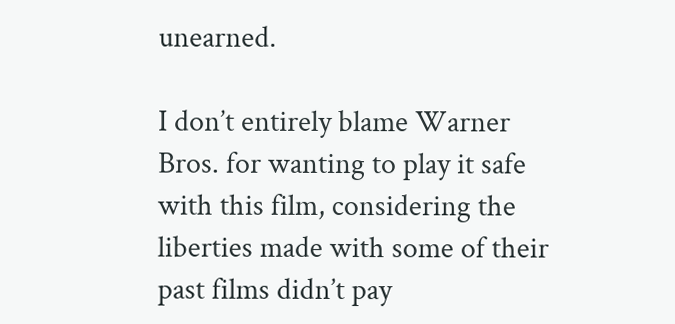unearned.

I don’t entirely blame Warner Bros. for wanting to play it safe with this film, considering the liberties made with some of their past films didn’t pay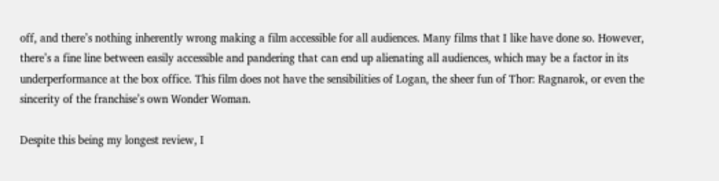off, and there’s nothing inherently wrong making a film accessible for all audiences. Many films that I like have done so. However, there’s a fine line between easily accessible and pandering that can end up alienating all audiences, which may be a factor in its underperformance at the box office. This film does not have the sensibilities of Logan, the sheer fun of Thor: Ragnarok, or even the sincerity of the franchise’s own Wonder Woman.

Despite this being my longest review, I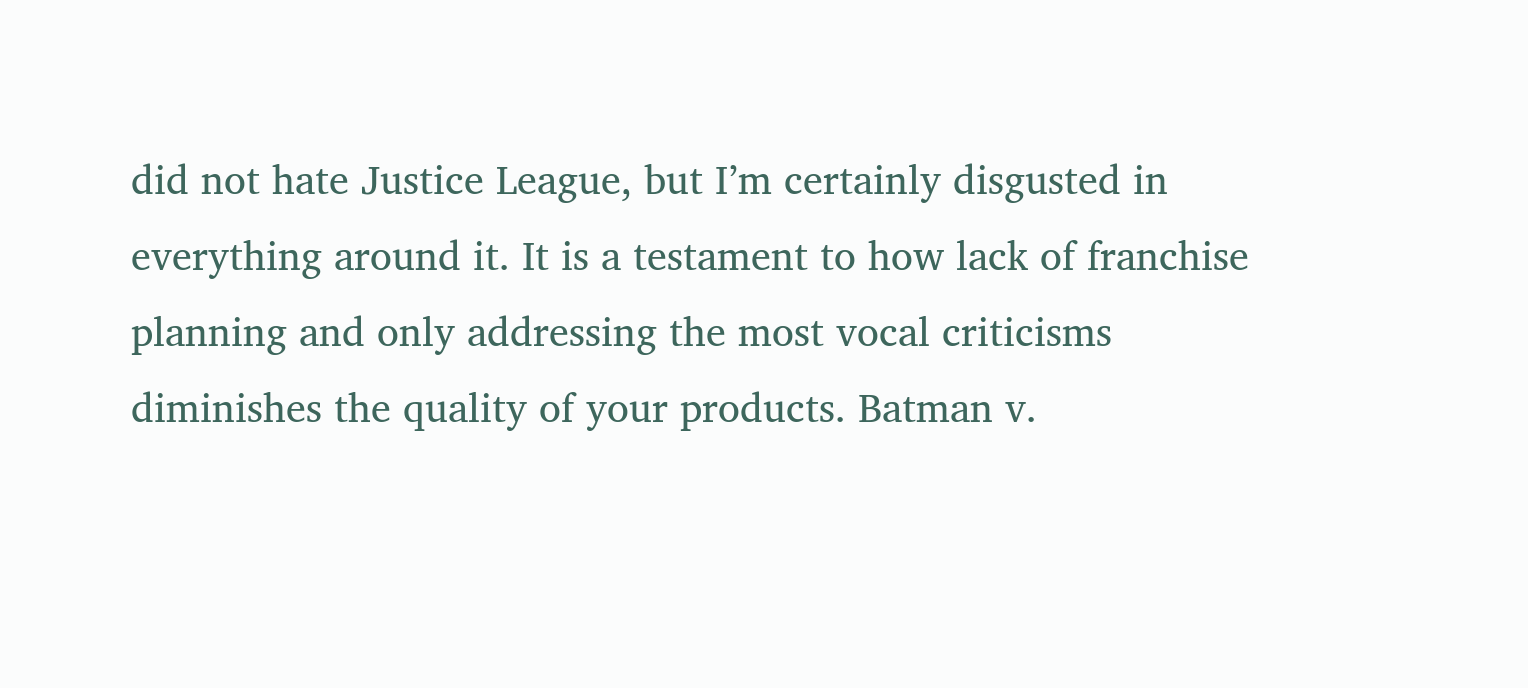did not hate Justice League, but I’m certainly disgusted in everything around it. It is a testament to how lack of franchise planning and only addressing the most vocal criticisms diminishes the quality of your products. Batman v.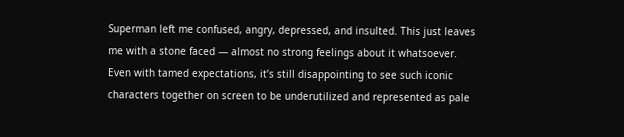Superman left me confused, angry, depressed, and insulted. This just leaves me with a stone faced — almost no strong feelings about it whatsoever. Even with tamed expectations, it’s still disappointing to see such iconic characters together on screen to be underutilized and represented as pale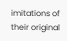imitations of their original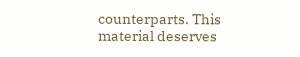counterparts. This material deserves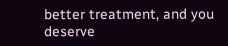better treatment, and you deserve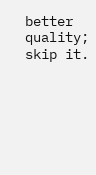better quality; skip it.